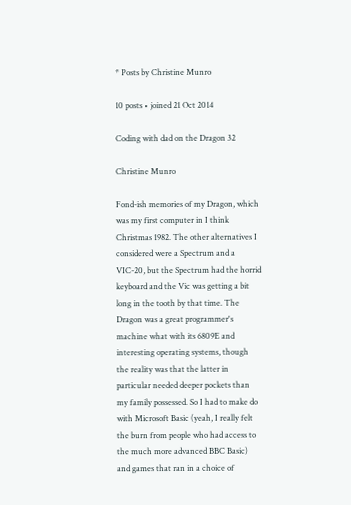* Posts by Christine Munro

10 posts • joined 21 Oct 2014

Coding with dad on the Dragon 32

Christine Munro

Fond-ish memories of my Dragon, which was my first computer in I think Christmas 1982. The other alternatives I considered were a Spectrum and a VIC-20, but the Spectrum had the horrid keyboard and the Vic was getting a bit long in the tooth by that time. The Dragon was a great programmer's machine what with its 6809E and interesting operating systems, though the reality was that the latter in particular needed deeper pockets than my family possessed. So I had to make do with Microsoft Basic (yeah, I really felt the burn from people who had access to the much more advanced BBC Basic) and games that ran in a choice of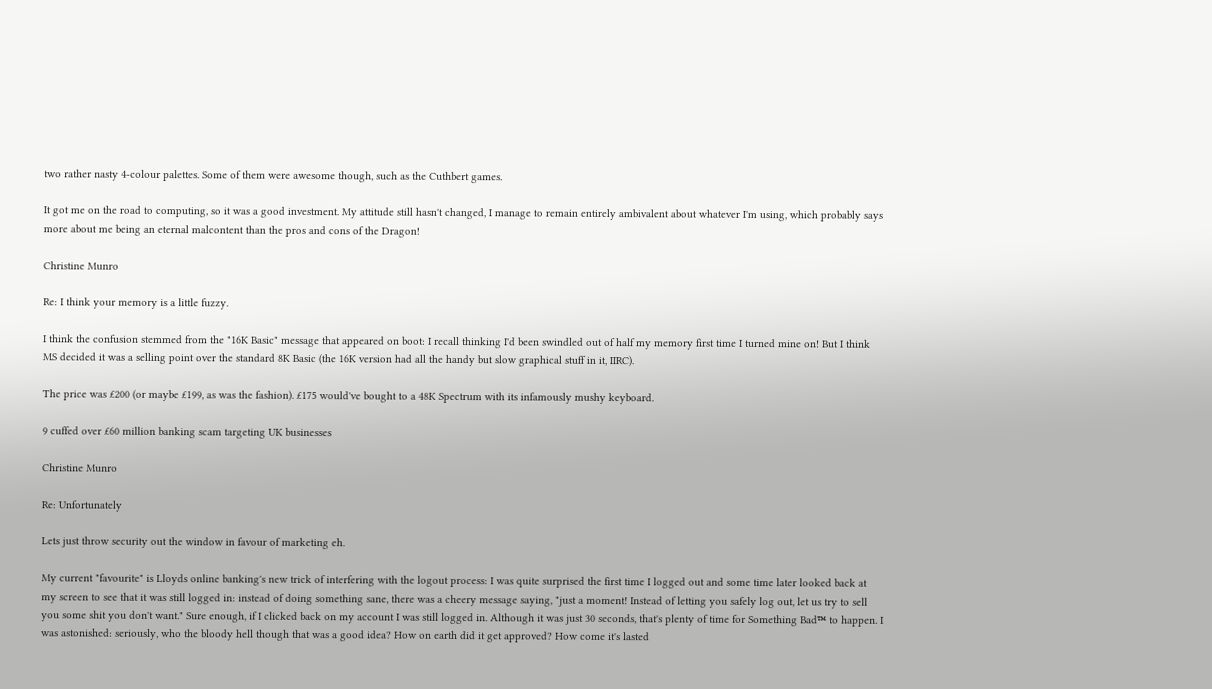two rather nasty 4-colour palettes. Some of them were awesome though, such as the Cuthbert games.

It got me on the road to computing, so it was a good investment. My attitude still hasn't changed, I manage to remain entirely ambivalent about whatever I'm using, which probably says more about me being an eternal malcontent than the pros and cons of the Dragon!

Christine Munro

Re: I think your memory is a little fuzzy.

I think the confusion stemmed from the "16K Basic" message that appeared on boot: I recall thinking I'd been swindled out of half my memory first time I turned mine on! But I think MS decided it was a selling point over the standard 8K Basic (the 16K version had all the handy but slow graphical stuff in it, IIRC).

The price was £200 (or maybe £199, as was the fashion). £175 would've bought to a 48K Spectrum with its infamously mushy keyboard.

9 cuffed over £60 million banking scam targeting UK businesses

Christine Munro

Re: Unfortunately

Lets just throw security out the window in favour of marketing eh.

My current "favourite" is Lloyds online banking's new trick of interfering with the logout process: I was quite surprised the first time I logged out and some time later looked back at my screen to see that it was still logged in: instead of doing something sane, there was a cheery message saying, "just a moment! Instead of letting you safely log out, let us try to sell you some shit you don't want." Sure enough, if I clicked back on my account I was still logged in. Although it was just 30 seconds, that's plenty of time for Something Bad™ to happen. I was astonished: seriously, who the bloody hell though that was a good idea? How on earth did it get approved? How come it's lasted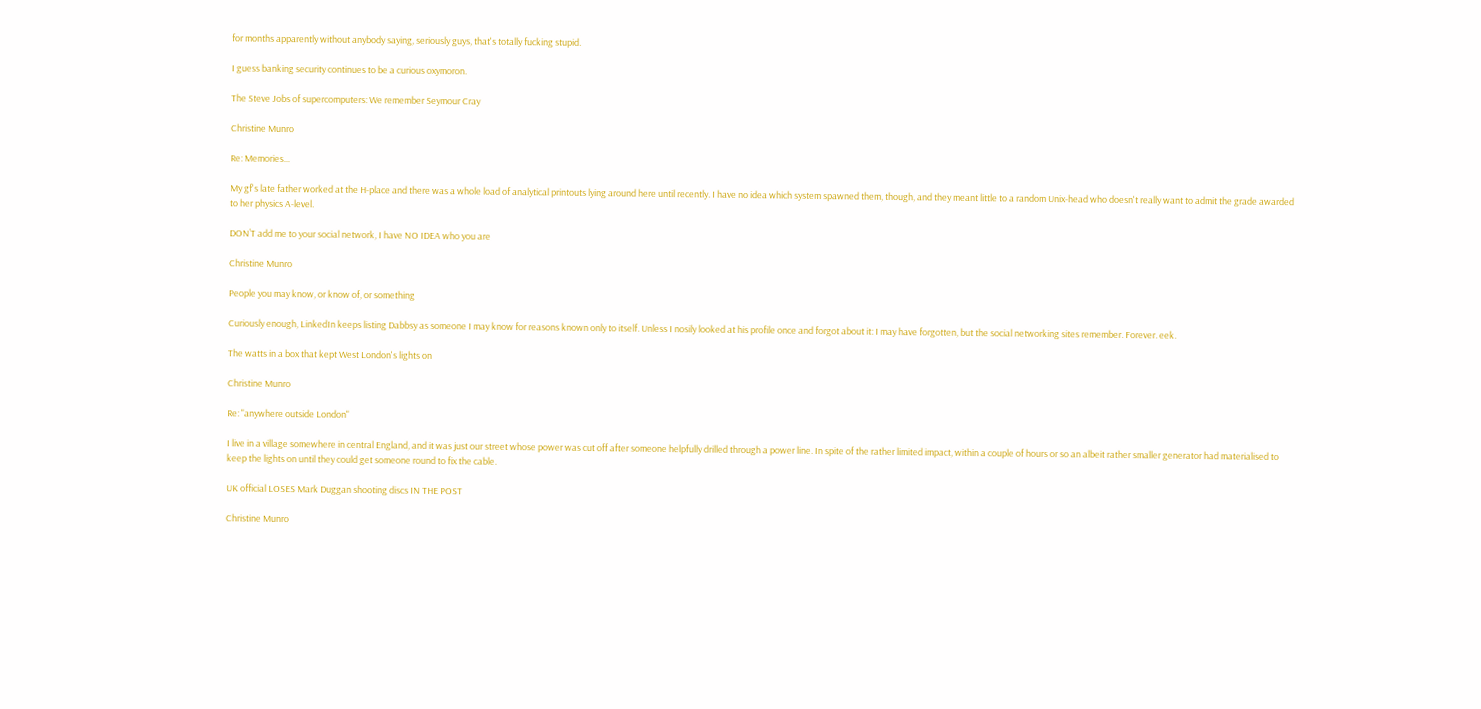for months apparently without anybody saying, seriously guys, that's totally fucking stupid.

I guess banking security continues to be a curious oxymoron.

The Steve Jobs of supercomputers: We remember Seymour Cray

Christine Munro

Re: Memories...

My gf's late father worked at the H-place and there was a whole load of analytical printouts lying around here until recently. I have no idea which system spawned them, though, and they meant little to a random Unix-head who doesn't really want to admit the grade awarded to her physics A-level.

DON’T add me to your social network, I have NO IDEA who you are

Christine Munro

People you may know, or know of, or something

Curiously enough, LinkedIn keeps listing Dabbsy as someone I may know for reasons known only to itself. Unless I nosily looked at his profile once and forgot about it: I may have forgotten, but the social networking sites remember. Forever. eek.

The watts in a box that kept West London's lights on

Christine Munro

Re: "anywhere outside London"

I live in a village somewhere in central England, and it was just our street whose power was cut off after someone helpfully drilled through a power line. In spite of the rather limited impact, within a couple of hours or so an albeit rather smaller generator had materialised to keep the lights on until they could get someone round to fix the cable.

UK official LOSES Mark Duggan shooting discs IN THE POST

Christine Munro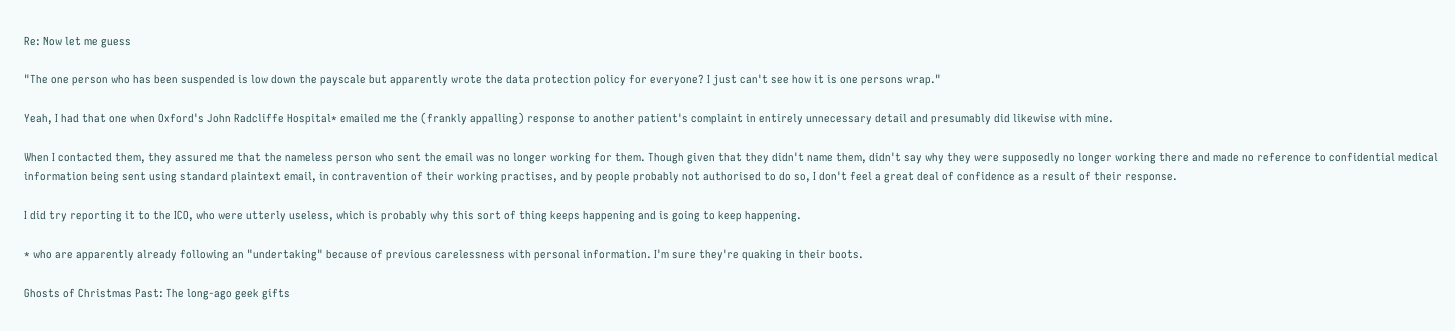Re: Now let me guess

"The one person who has been suspended is low down the payscale but apparently wrote the data protection policy for everyone? I just can't see how it is one persons wrap."

Yeah, I had that one when Oxford's John Radcliffe Hospital* emailed me the (frankly appalling) response to another patient's complaint in entirely unnecessary detail and presumably did likewise with mine.

When I contacted them, they assured me that the nameless person who sent the email was no longer working for them. Though given that they didn't name them, didn't say why they were supposedly no longer working there and made no reference to confidential medical information being sent using standard plaintext email, in contravention of their working practises, and by people probably not authorised to do so, I don't feel a great deal of confidence as a result of their response.

I did try reporting it to the ICO, who were utterly useless, which is probably why this sort of thing keeps happening and is going to keep happening.

* who are apparently already following an "undertaking" because of previous carelessness with personal information. I'm sure they're quaking in their boots.

Ghosts of Christmas Past: The long-ago geek gifts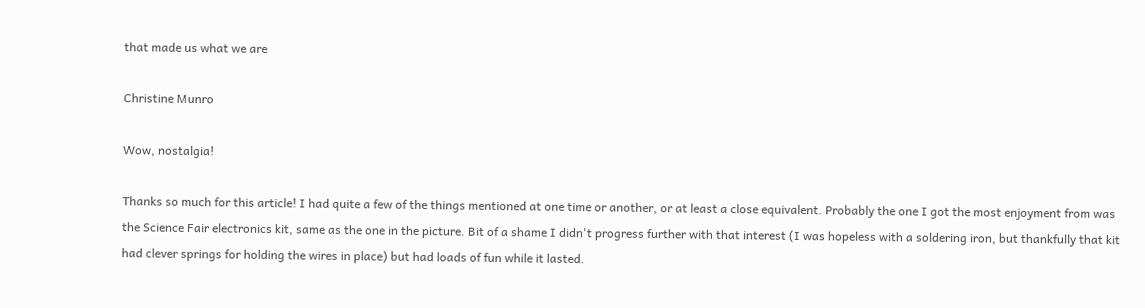that made us what we are

Christine Munro

Wow, nostalgia!

Thanks so much for this article! I had quite a few of the things mentioned at one time or another, or at least a close equivalent. Probably the one I got the most enjoyment from was the Science Fair electronics kit, same as the one in the picture. Bit of a shame I didn't progress further with that interest (I was hopeless with a soldering iron, but thankfully that kit had clever springs for holding the wires in place) but had loads of fun while it lasted.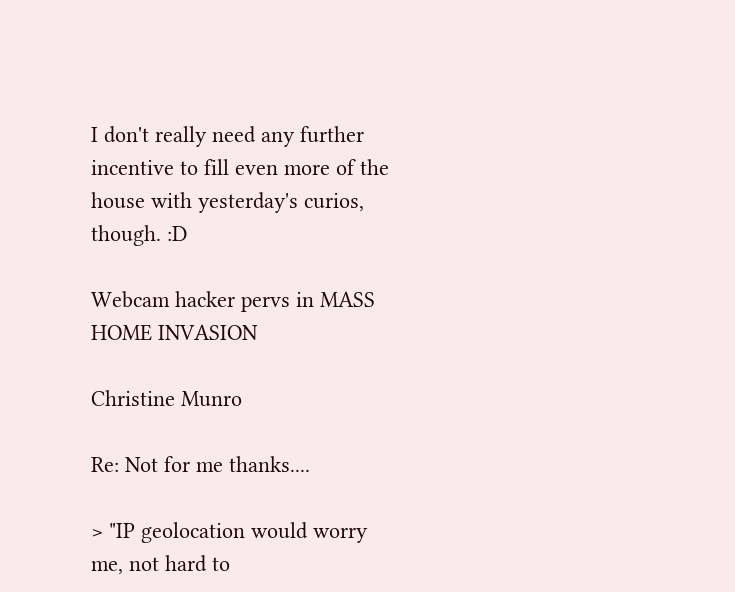I don't really need any further incentive to fill even more of the house with yesterday's curios, though. :D

Webcam hacker pervs in MASS HOME INVASION

Christine Munro

Re: Not for me thanks....

> "IP geolocation would worry me, not hard to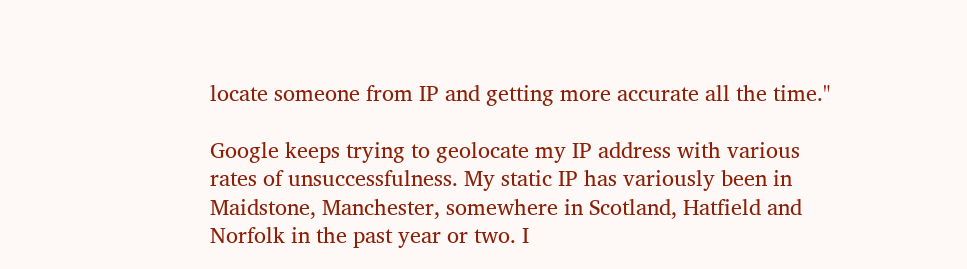locate someone from IP and getting more accurate all the time."

Google keeps trying to geolocate my IP address with various rates of unsuccessfulness. My static IP has variously been in Maidstone, Manchester, somewhere in Scotland, Hatfield and Norfolk in the past year or two. I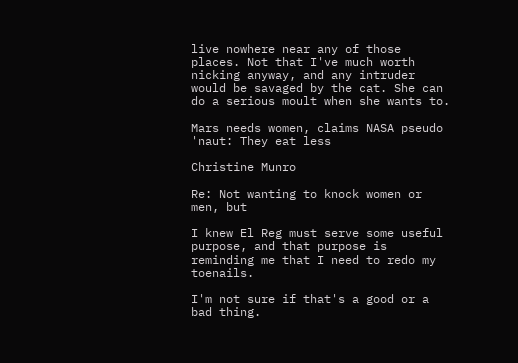live nowhere near any of those places. Not that I've much worth nicking anyway, and any intruder would be savaged by the cat. She can do a serious moult when she wants to.

Mars needs women, claims NASA pseudo 'naut: They eat less

Christine Munro

Re: Not wanting to knock women or men, but

I knew El Reg must serve some useful purpose, and that purpose is reminding me that I need to redo my toenails.

I'm not sure if that's a good or a bad thing.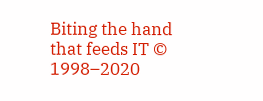Biting the hand that feeds IT © 1998–2020